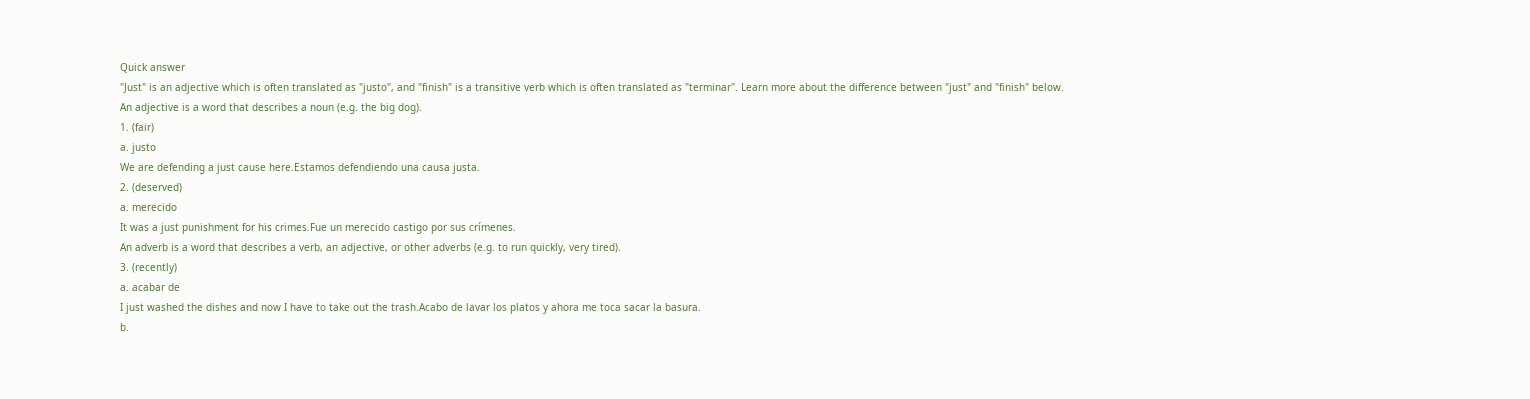Quick answer
"Just" is an adjective which is often translated as "justo", and "finish" is a transitive verb which is often translated as "terminar". Learn more about the difference between "just" and "finish" below.
An adjective is a word that describes a noun (e.g. the big dog).
1. (fair)
a. justo
We are defending a just cause here.Estamos defendiendo una causa justa.
2. (deserved)
a. merecido
It was a just punishment for his crimes.Fue un merecido castigo por sus crímenes.
An adverb is a word that describes a verb, an adjective, or other adverbs (e.g. to run quickly, very tired).
3. (recently)
a. acabar de
I just washed the dishes and now I have to take out the trash.Acabo de lavar los platos y ahora me toca sacar la basura.
b.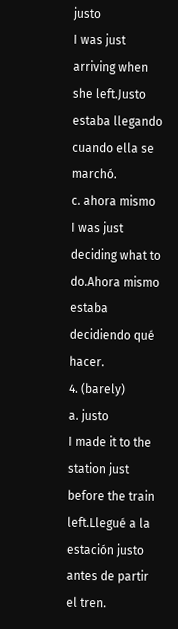justo
I was just arriving when she left.Justo estaba llegando cuando ella se marchó.
c. ahora mismo
I was just deciding what to do.Ahora mismo estaba decidiendo qué hacer.
4. (barely)
a. justo
I made it to the station just before the train left.Llegué a la estación justo antes de partir el tren.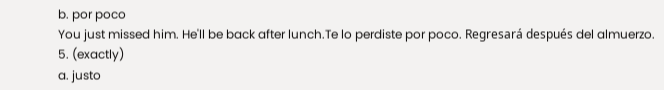b. por poco
You just missed him. He'll be back after lunch.Te lo perdiste por poco. Regresará después del almuerzo.
5. (exactly)
a. justo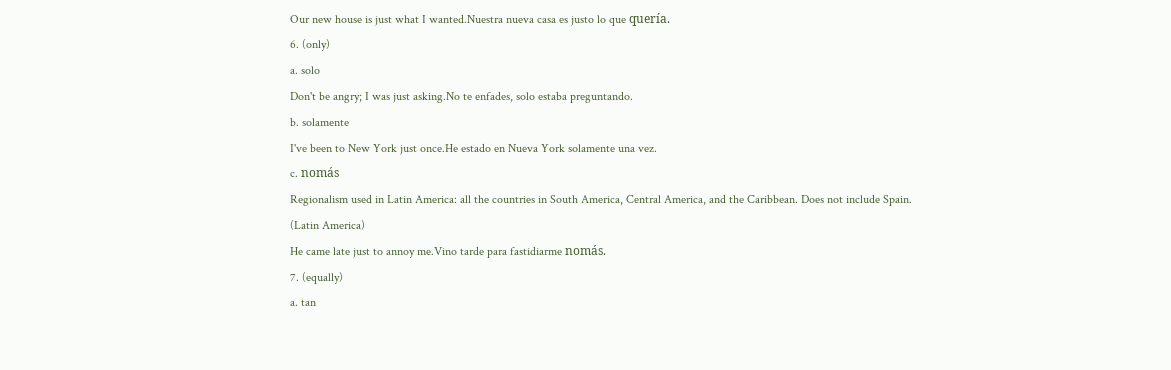Our new house is just what I wanted.Nuestra nueva casa es justo lo que quería.
6. (only)
a. solo
Don't be angry; I was just asking.No te enfades, solo estaba preguntando.
b. solamente
I've been to New York just once.He estado en Nueva York solamente una vez.
c. nomás
Regionalism used in Latin America: all the countries in South America, Central America, and the Caribbean. Does not include Spain.
(Latin America)
He came late just to annoy me.Vino tarde para fastidiarme nomás.
7. (equally)
a. tan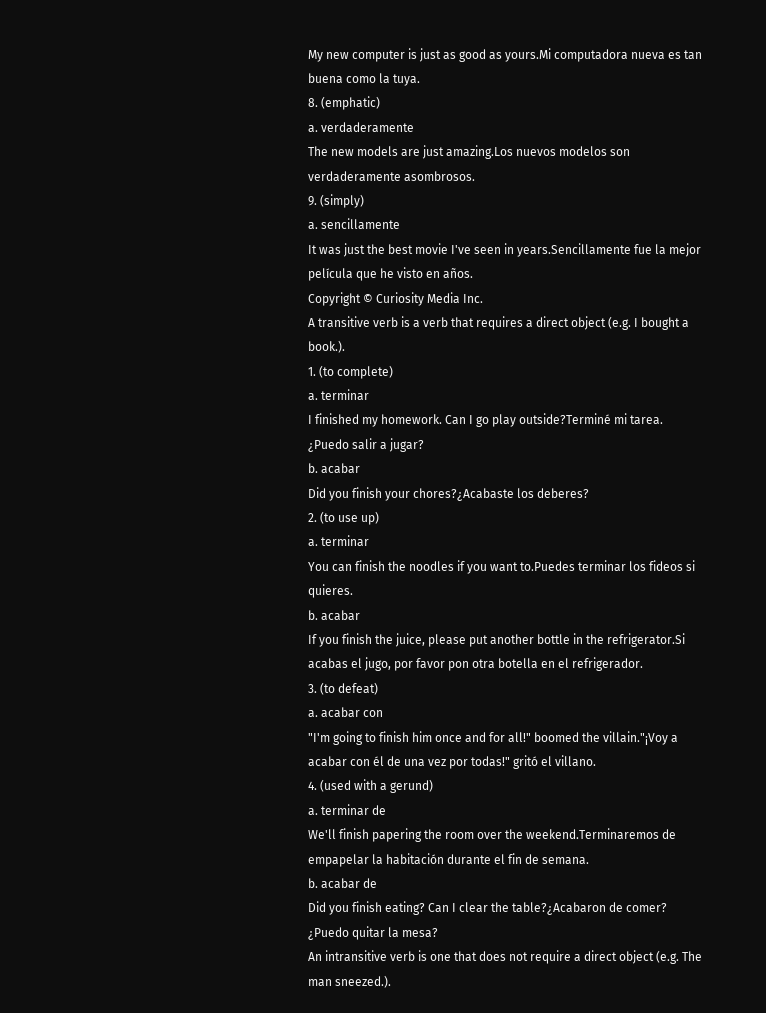My new computer is just as good as yours.Mi computadora nueva es tan buena como la tuya.
8. (emphatic)
a. verdaderamente
The new models are just amazing.Los nuevos modelos son verdaderamente asombrosos.
9. (simply)
a. sencillamente
It was just the best movie I've seen in years.Sencillamente fue la mejor película que he visto en años.
Copyright © Curiosity Media Inc.
A transitive verb is a verb that requires a direct object (e.g. I bought a book.).
1. (to complete)
a. terminar
I finished my homework. Can I go play outside?Terminé mi tarea. ¿Puedo salir a jugar?
b. acabar
Did you finish your chores?¿Acabaste los deberes?
2. (to use up)
a. terminar
You can finish the noodles if you want to.Puedes terminar los fideos si quieres.
b. acabar
If you finish the juice, please put another bottle in the refrigerator.Si acabas el jugo, por favor pon otra botella en el refrigerador.
3. (to defeat)
a. acabar con
"I'm going to finish him once and for all!" boomed the villain."¡Voy a acabar con él de una vez por todas!" gritó el villano.
4. (used with a gerund)
a. terminar de
We'll finish papering the room over the weekend.Terminaremos de empapelar la habitación durante el fin de semana.
b. acabar de
Did you finish eating? Can I clear the table?¿Acabaron de comer? ¿Puedo quitar la mesa?
An intransitive verb is one that does not require a direct object (e.g. The man sneezed.).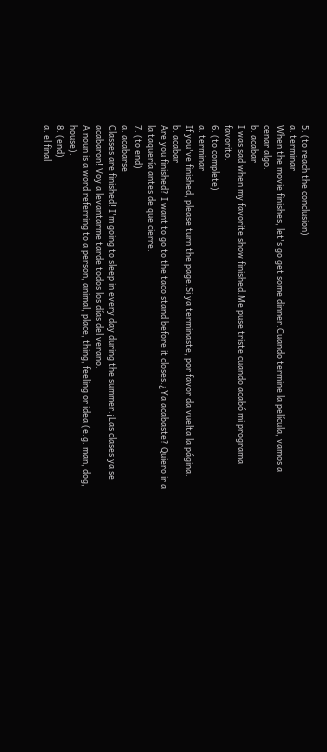5. (to reach the conclusion)
a. terminar
When the movie finishes, let's go get some dinner.Cuando termine la película, vamos a cenar algo.
b. acabar
I was sad when my favorite show finished.Me puse triste cuando acabó mi programa favorito.
6. (to complete)
a. terminar
If you've finished, please turn the page.Si ya terminaste, por favor da vuelta la página.
b. acabar
Are you finished? I want to go to the taco stand before it closes.¿Ya acabaste? Quiero ir a la taquería antes de que cierre.
7. (to end)
a. acabarse
Classes are finished! I'm going to sleep in every day during the summer.¡Las clases ya se acabaron! Voy a levantarme tarde todos los días del verano.
A noun is a word referring to a person, animal, place, thing, feeling or idea (e.g. man, dog, house).
8. (end)
a. el final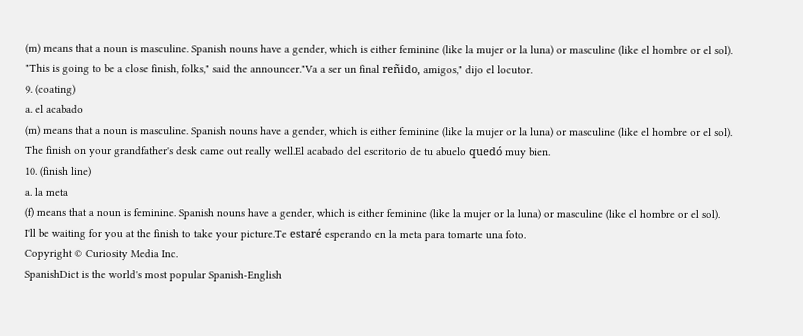(m) means that a noun is masculine. Spanish nouns have a gender, which is either feminine (like la mujer or la luna) or masculine (like el hombre or el sol).
"This is going to be a close finish, folks," said the announcer."Va a ser un final reñido, amigos," dijo el locutor.
9. (coating)
a. el acabado
(m) means that a noun is masculine. Spanish nouns have a gender, which is either feminine (like la mujer or la luna) or masculine (like el hombre or el sol).
The finish on your grandfather's desk came out really well.El acabado del escritorio de tu abuelo quedó muy bien.
10. (finish line)
a. la meta
(f) means that a noun is feminine. Spanish nouns have a gender, which is either feminine (like la mujer or la luna) or masculine (like el hombre or el sol).
I'll be waiting for you at the finish to take your picture.Te estaré esperando en la meta para tomarte una foto.
Copyright © Curiosity Media Inc.
SpanishDict is the world's most popular Spanish-English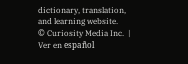dictionary, translation, and learning website.
© Curiosity Media Inc.  |  Ver en español